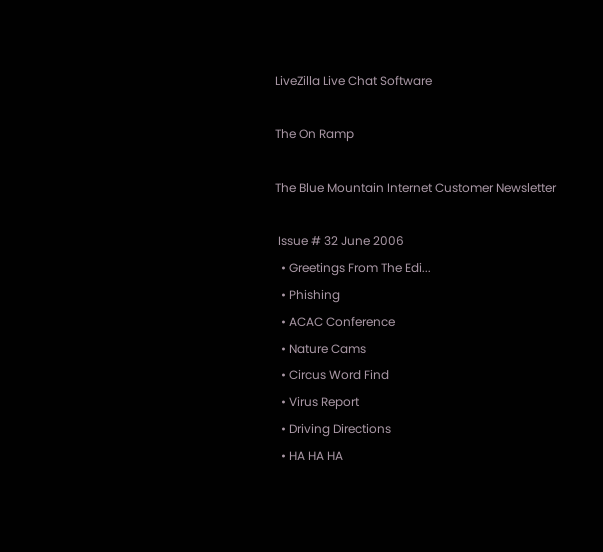LiveZilla Live Chat Software

The On Ramp

The Blue Mountain Internet Customer Newsletter

 Issue # 32 June 2006
  • Greetings From The Edi...
  • Phishing
  • ACAC Conference
  • Nature Cams
  • Circus Word Find
  • Virus Report
  • Driving Directions
  • HA HA HA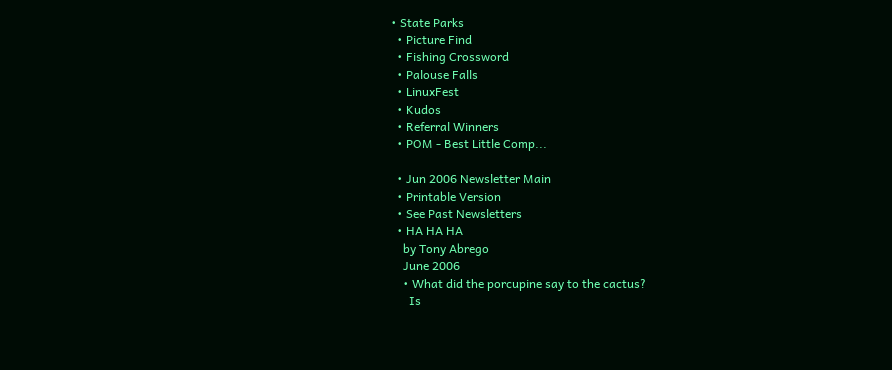• State Parks
  • Picture Find
  • Fishing Crossword
  • Palouse Falls
  • LinuxFest
  • Kudos
  • Referral Winners
  • POM - Best Little Comp...

  • Jun 2006 Newsletter Main
  • Printable Version
  • See Past Newsletters
  • HA HA HA
    by Tony Abrego
    June 2006
    • What did the porcupine say to the cactus?
      Is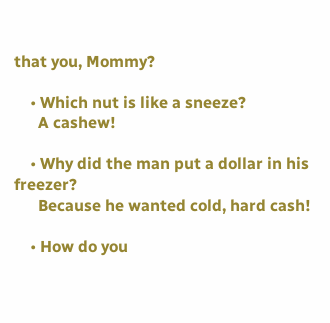that you, Mommy?

    • Which nut is like a sneeze?
      A cashew!

    • Why did the man put a dollar in his freezer?
      Because he wanted cold, hard cash!

    • How do you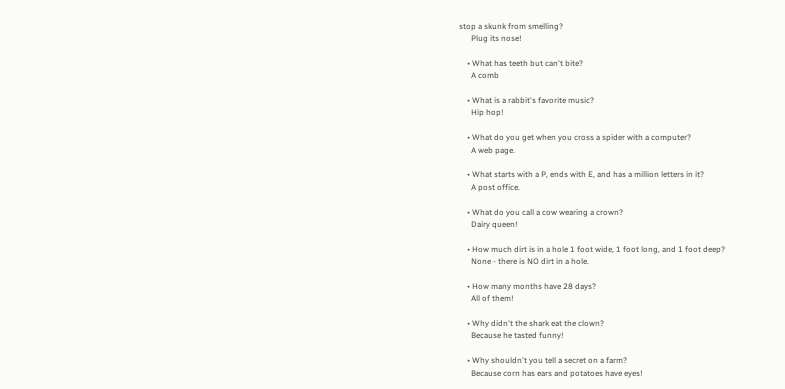stop a skunk from smelling?
      Plug its nose!

    • What has teeth but can't bite?
      A comb

    • What is a rabbit's favorite music?
      Hip hop!

    • What do you get when you cross a spider with a computer?
      A web page.

    • What starts with a P, ends with E, and has a million letters in it?
      A post office.

    • What do you call a cow wearing a crown?
      Dairy queen!

    • How much dirt is in a hole 1 foot wide, 1 foot long, and 1 foot deep?
      None - there is NO dirt in a hole.

    • How many months have 28 days?
      All of them!

    • Why didn't the shark eat the clown?
      Because he tasted funny!

    • Why shouldn't you tell a secret on a farm?
      Because corn has ears and potatoes have eyes!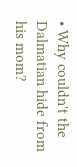• Why couldn't the Dalmatian hide from his mom?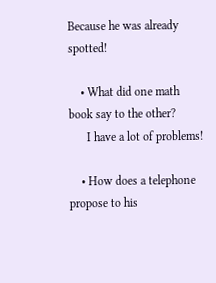Because he was already spotted!

    • What did one math book say to the other?
      I have a lot of problems!

    • How does a telephone propose to his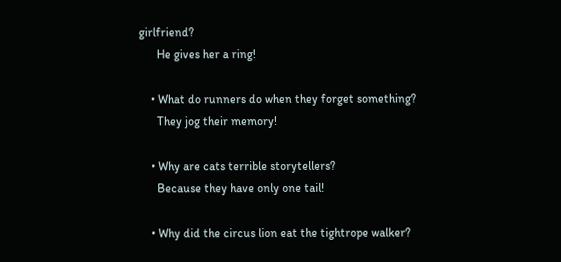girlfriend?
      He gives her a ring!

    • What do runners do when they forget something?
      They jog their memory!

    • Why are cats terrible storytellers?
      Because they have only one tail!

    • Why did the circus lion eat the tightrope walker?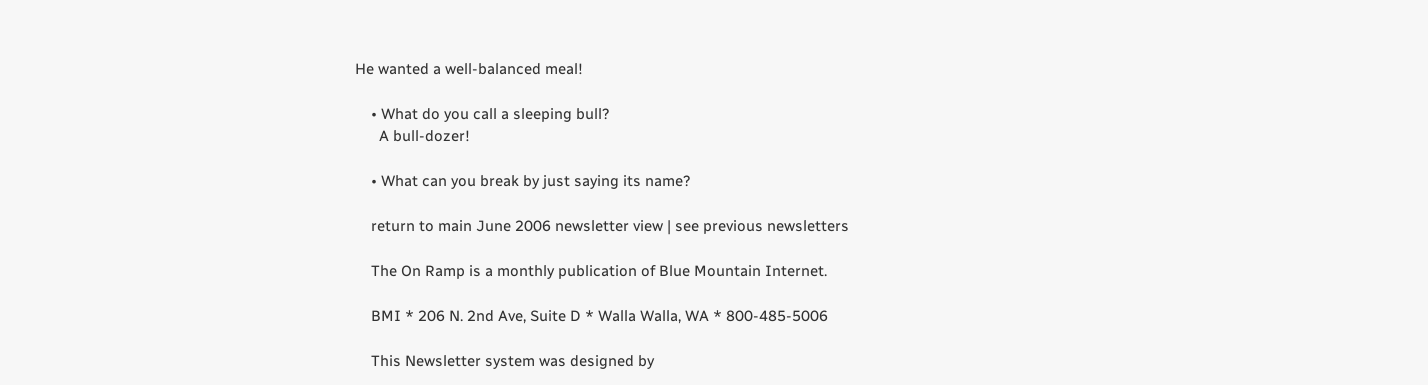He wanted a well-balanced meal!

    • What do you call a sleeping bull?
      A bull-dozer!

    • What can you break by just saying its name?

    return to main June 2006 newsletter view | see previous newsletters

    The On Ramp is a monthly publication of Blue Mountain Internet.

    BMI * 206 N. 2nd Ave, Suite D * Walla Walla, WA * 800-485-5006

    This Newsletter system was designed by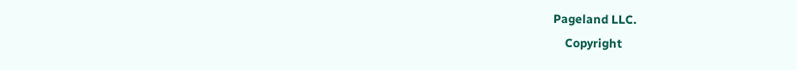Pageland LLC.
    Copyright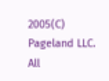2005(C) Pageland LLC. All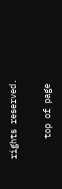rights reserved.

    top of page